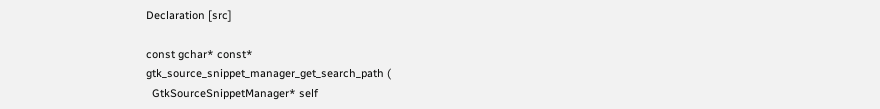Declaration [src]

const gchar* const*
gtk_source_snippet_manager_get_search_path (
  GtkSourceSnippetManager* self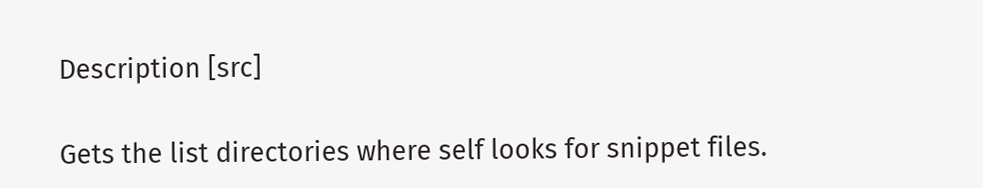Description [src]

Gets the list directories where self looks for snippet files.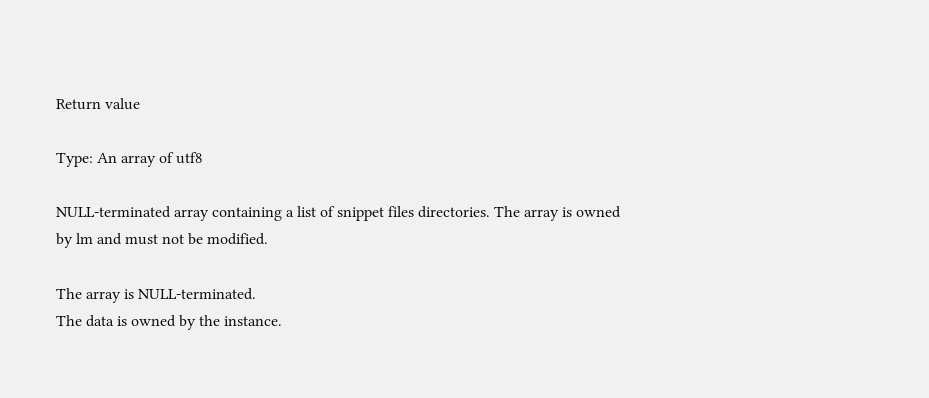Return value

Type: An array of utf8

NULL-terminated array containing a list of snippet files directories. The array is owned by lm and must not be modified.

The array is NULL-terminated.
The data is owned by the instance.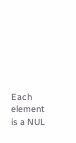Each element is a NUL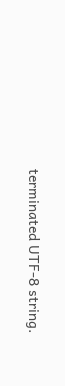terminated UTF-8 string.